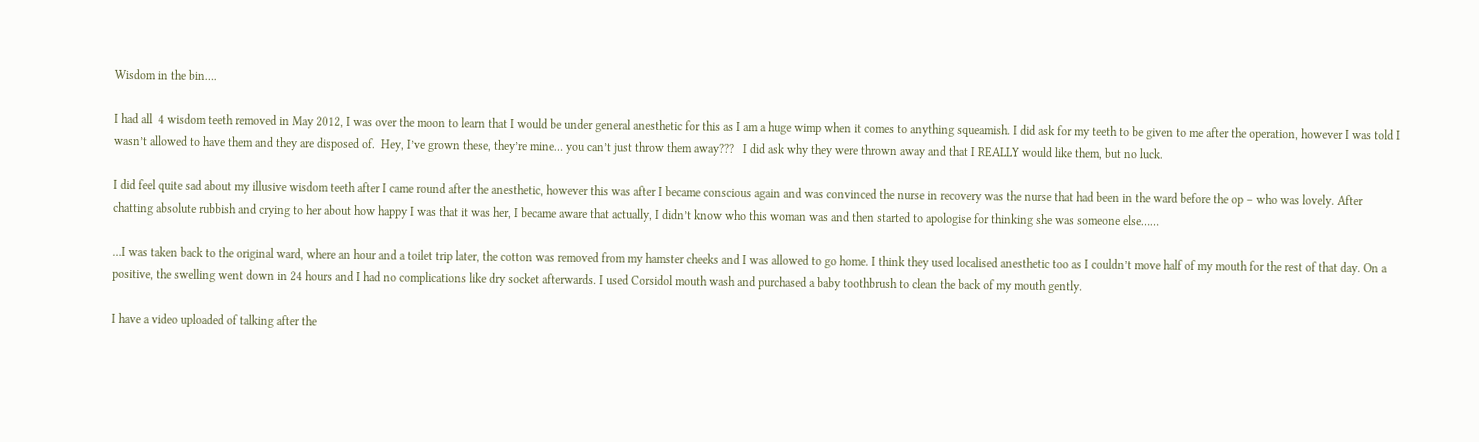Wisdom in the bin….

I had all  4 wisdom teeth removed in May 2012, I was over the moon to learn that I would be under general anesthetic for this as I am a huge wimp when it comes to anything squeamish. I did ask for my teeth to be given to me after the operation, however I was told I wasn’t allowed to have them and they are disposed of.  Hey, I’ve grown these, they’re mine… you can’t just throw them away???   I did ask why they were thrown away and that I REALLY would like them, but no luck.

I did feel quite sad about my illusive wisdom teeth after I came round after the anesthetic, however this was after I became conscious again and was convinced the nurse in recovery was the nurse that had been in the ward before the op – who was lovely. After chatting absolute rubbish and crying to her about how happy I was that it was her, I became aware that actually, I didn’t know who this woman was and then started to apologise for thinking she was someone else……

…I was taken back to the original ward, where an hour and a toilet trip later, the cotton was removed from my hamster cheeks and I was allowed to go home. I think they used localised anesthetic too as I couldn’t move half of my mouth for the rest of that day. On a positive, the swelling went down in 24 hours and I had no complications like dry socket afterwards. I used Corsidol mouth wash and purchased a baby toothbrush to clean the back of my mouth gently.

I have a video uploaded of talking after the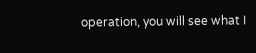operation, you will see what I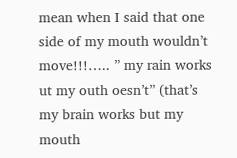mean when I said that one side of my mouth wouldn’t move!!!….. ” my rain works ut my outh oesn’t” (that’s my brain works but my mouth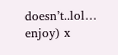doesn’t..lol… enjoy) x